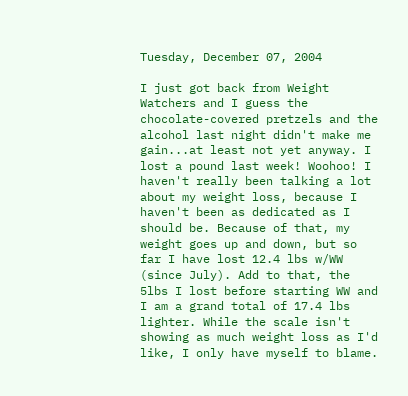Tuesday, December 07, 2004

I just got back from Weight Watchers and I guess the chocolate-covered pretzels and the alcohol last night didn't make me gain...at least not yet anyway. I lost a pound last week! Woohoo! I haven't really been talking a lot about my weight loss, because I haven't been as dedicated as I should be. Because of that, my weight goes up and down, but so far I have lost 12.4 lbs w/WW (since July). Add to that, the 5lbs I lost before starting WW and I am a grand total of 17.4 lbs lighter. While the scale isn't showing as much weight loss as I'd like, I only have myself to blame.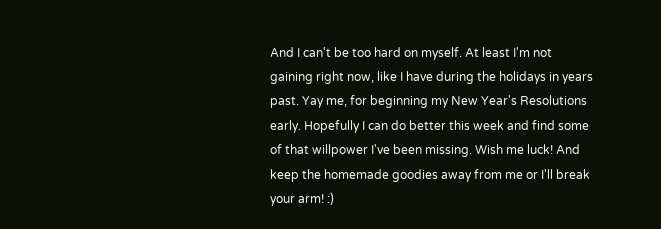And I can't be too hard on myself. At least I'm not gaining right now, like I have during the holidays in years past. Yay me, for beginning my New Year's Resolutions early. Hopefully I can do better this week and find some of that willpower I've been missing. Wish me luck! And keep the homemade goodies away from me or I'll break your arm! :)